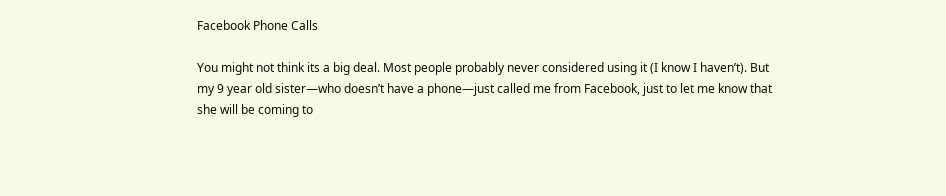Facebook Phone Calls

You might not think its a big deal. Most people probably never considered using it (I know I haven’t). But my 9 year old sister—who doesn’t have a phone—just called me from Facebook, just to let me know that she will be coming to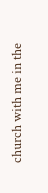church with me in the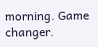morning. Game changer.